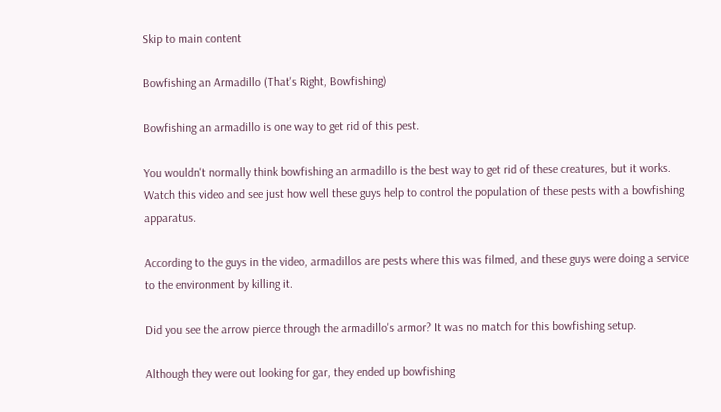Skip to main content

Bowfishing an Armadillo (That's Right, Bowfishing)

Bowfishing an armadillo is one way to get rid of this pest.

You wouldn't normally think bowfishing an armadillo is the best way to get rid of these creatures, but it works. Watch this video and see just how well these guys help to control the population of these pests with a bowfishing apparatus.

According to the guys in the video, armadillos are pests where this was filmed, and these guys were doing a service to the environment by killing it.

Did you see the arrow pierce through the armadillo's armor? It was no match for this bowfishing setup.

Although they were out looking for gar, they ended up bowfishing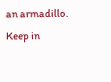an armadillo. Keep in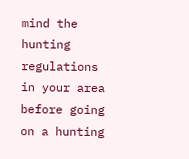mind the hunting regulations in your area before going on a hunting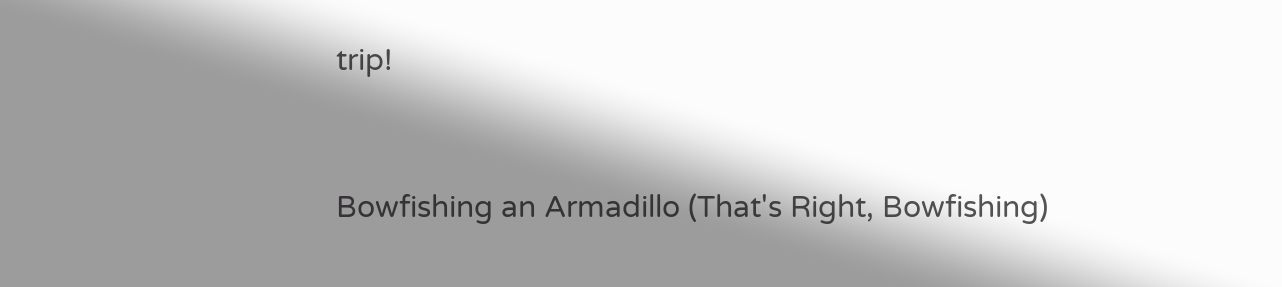trip!


Bowfishing an Armadillo (That's Right, Bowfishing)